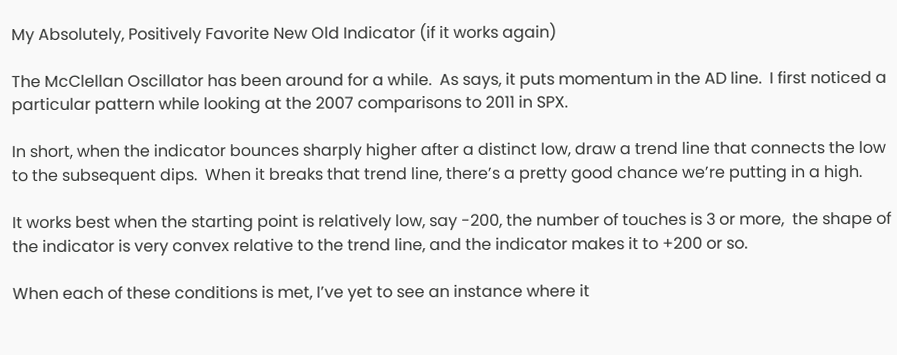My Absolutely, Positively Favorite New Old Indicator (if it works again)

The McClellan Oscillator has been around for a while.  As says, it puts momentum in the AD line.  I first noticed a particular pattern while looking at the 2007 comparisons to 2011 in SPX.

In short, when the indicator bounces sharply higher after a distinct low, draw a trend line that connects the low to the subsequent dips.  When it breaks that trend line, there’s a pretty good chance we’re putting in a high.

It works best when the starting point is relatively low, say -200, the number of touches is 3 or more,  the shape of the indicator is very convex relative to the trend line, and the indicator makes it to +200 or so.

When each of these conditions is met, I’ve yet to see an instance where it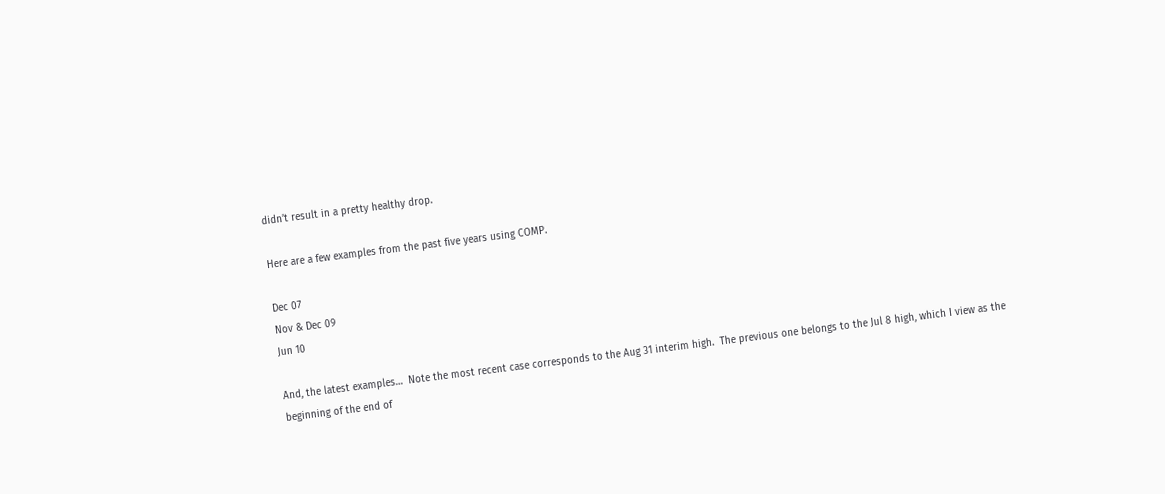didn’t result in a pretty healthy drop.

Here are a few examples from the past five years using COMP.

Dec 07
Nov & Dec 09
Jun 10

And, the latest examples…  Note the most recent case corresponds to the Aug 31 interim high.  The previous one belongs to the Jul 8 high, which I view as the beginning of the end of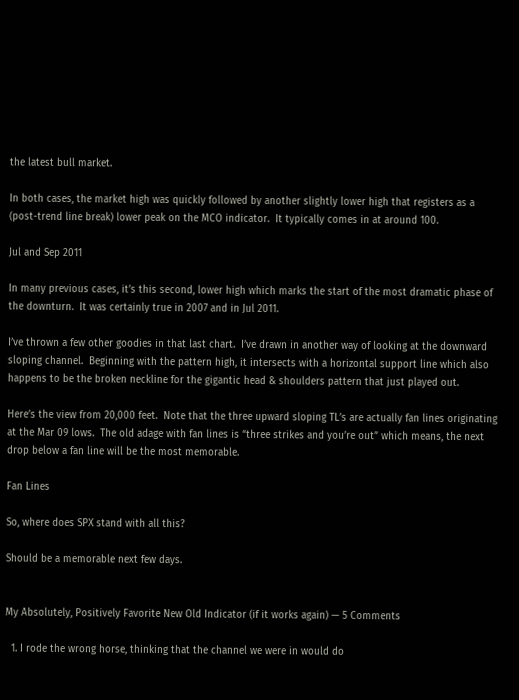the latest bull market.

In both cases, the market high was quickly followed by another slightly lower high that registers as a (post-trend line break) lower peak on the MCO indicator.  It typically comes in at around 100.

Jul and Sep 2011

In many previous cases, it’s this second, lower high which marks the start of the most dramatic phase of the downturn.  It was certainly true in 2007 and in Jul 2011.

I’ve thrown a few other goodies in that last chart.  I’ve drawn in another way of looking at the downward sloping channel.  Beginning with the pattern high, it intersects with a horizontal support line which also happens to be the broken neckline for the gigantic head & shoulders pattern that just played out.

Here’s the view from 20,000 feet.  Note that the three upward sloping TL’s are actually fan lines originating at the Mar 09 lows.  The old adage with fan lines is “three strikes and you’re out” which means, the next drop below a fan line will be the most memorable.

Fan Lines

So, where does SPX stand with all this?

Should be a memorable next few days.


My Absolutely, Positively Favorite New Old Indicator (if it works again) — 5 Comments

  1. I rode the wrong horse, thinking that the channel we were in would do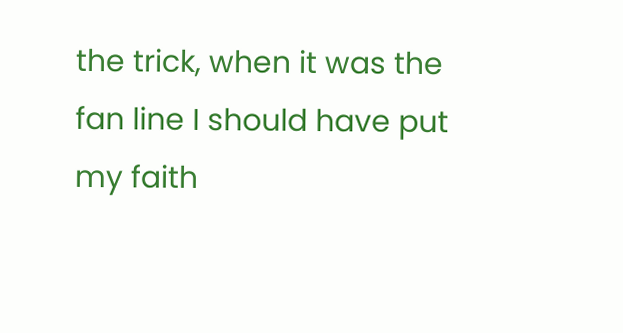the trick, when it was the fan line I should have put my faith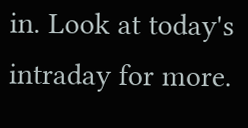in. Look at today's intraday for more.